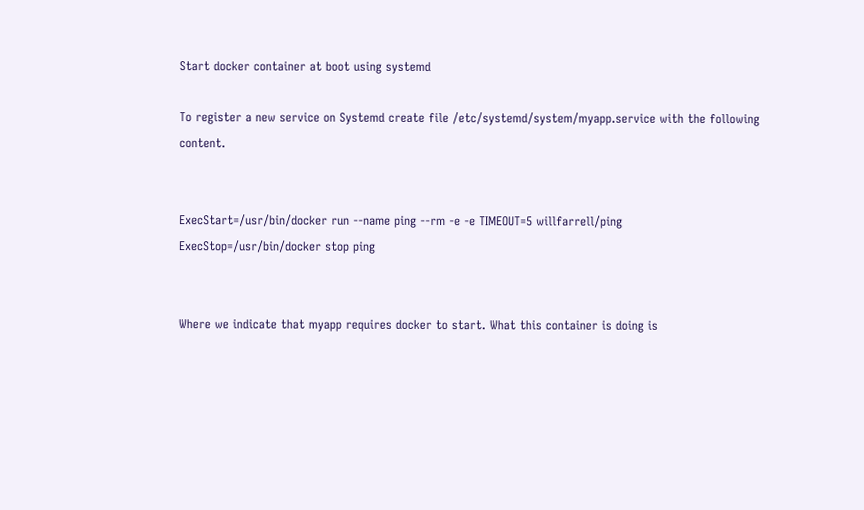Start docker container at boot using systemd

To register a new service on Systemd create file /etc/systemd/system/myapp.service with the following content.


ExecStart=/usr/bin/docker run --name ping --rm -e -e TIMEOUT=5 willfarrell/ping
ExecStop=/usr/bin/docker stop ping


Where we indicate that myapp requires docker to start. What this container is doing is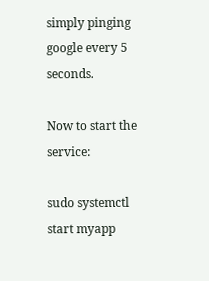simply pinging google every 5 seconds.

Now to start the service:

sudo systemctl start myapp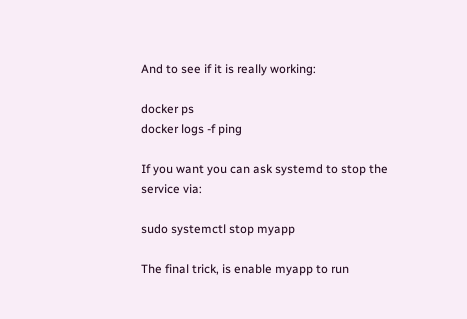And to see if it is really working:

docker ps
docker logs -f ping

If you want you can ask systemd to stop the service via:

sudo systemctl stop myapp

The final trick, is enable myapp to run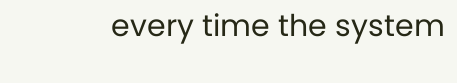every time the system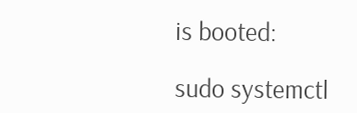is booted:

sudo systemctl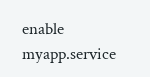enable myapp.service